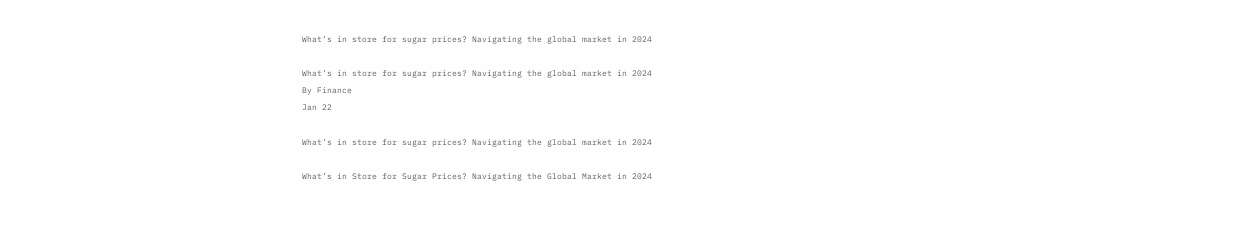What’s in store for sugar prices? Navigating the global market in 2024

What’s in store for sugar prices? Navigating the global market in 2024
By Finance
Jan 22

What’s in store for sugar prices? Navigating the global market in 2024

What’s in Store for Sugar Prices? Navigating the Global Market in 2024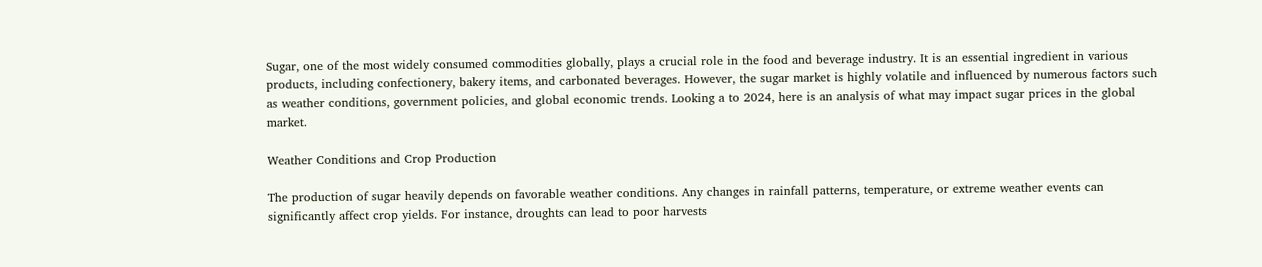Sugar, one of the most widely consumed commodities globally, plays a crucial role in the food and beverage industry. It is an essential ingredient in various products, including confectionery, bakery items, and carbonated beverages. However, the sugar market is highly volatile and influenced by numerous factors such as weather conditions, government policies, and global economic trends. Looking a to 2024, here is an analysis of what may impact sugar prices in the global market.

Weather Conditions and Crop Production

The production of sugar heavily depends on favorable weather conditions. Any changes in rainfall patterns, temperature, or extreme weather events can significantly affect crop yields. For instance, droughts can lead to poor harvests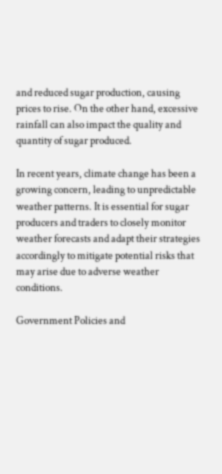and reduced sugar production, causing prices to rise. On the other hand, excessive rainfall can also impact the quality and quantity of sugar produced.

In recent years, climate change has been a growing concern, leading to unpredictable weather patterns. It is essential for sugar producers and traders to closely monitor weather forecasts and adapt their strategies accordingly to mitigate potential risks that may arise due to adverse weather conditions.

Government Policies and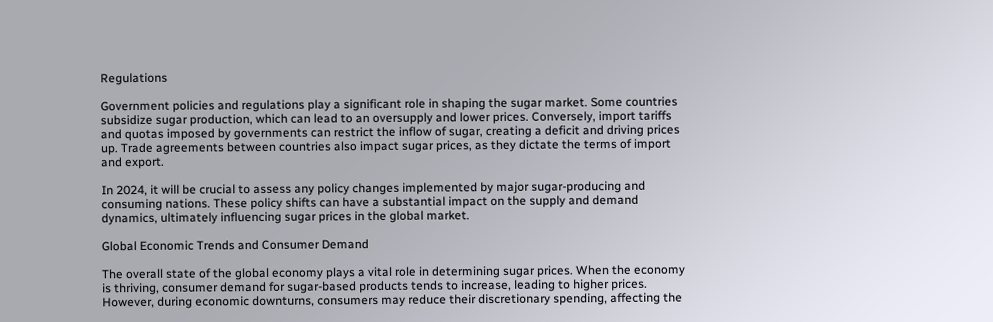Regulations

Government policies and regulations play a significant role in shaping the sugar market. Some countries subsidize sugar production, which can lead to an oversupply and lower prices. Conversely, import tariffs and quotas imposed by governments can restrict the inflow of sugar, creating a deficit and driving prices up. Trade agreements between countries also impact sugar prices, as they dictate the terms of import and export.

In 2024, it will be crucial to assess any policy changes implemented by major sugar-producing and consuming nations. These policy shifts can have a substantial impact on the supply and demand dynamics, ultimately influencing sugar prices in the global market.

Global Economic Trends and Consumer Demand

The overall state of the global economy plays a vital role in determining sugar prices. When the economy is thriving, consumer demand for sugar-based products tends to increase, leading to higher prices. However, during economic downturns, consumers may reduce their discretionary spending, affecting the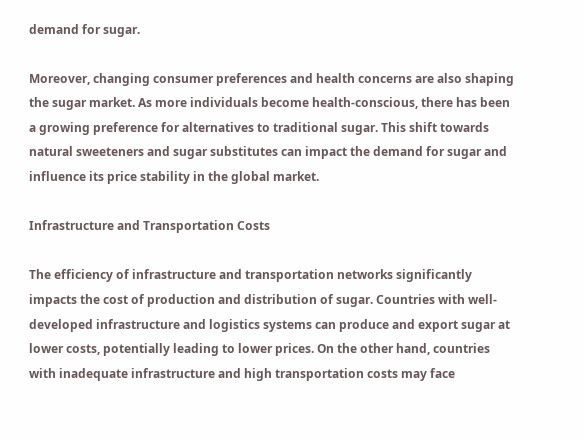demand for sugar.

Moreover, changing consumer preferences and health concerns are also shaping the sugar market. As more individuals become health-conscious, there has been a growing preference for alternatives to traditional sugar. This shift towards natural sweeteners and sugar substitutes can impact the demand for sugar and influence its price stability in the global market.

Infrastructure and Transportation Costs

The efficiency of infrastructure and transportation networks significantly impacts the cost of production and distribution of sugar. Countries with well-developed infrastructure and logistics systems can produce and export sugar at lower costs, potentially leading to lower prices. On the other hand, countries with inadequate infrastructure and high transportation costs may face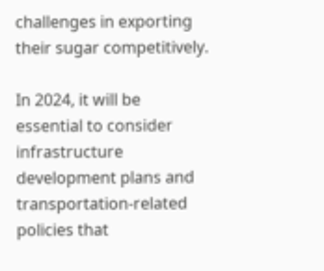challenges in exporting their sugar competitively.

In 2024, it will be essential to consider infrastructure development plans and transportation-related policies that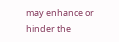may enhance or hinder the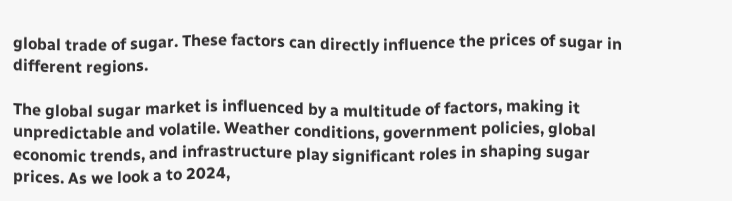global trade of sugar. These factors can directly influence the prices of sugar in different regions.

The global sugar market is influenced by a multitude of factors, making it unpredictable and volatile. Weather conditions, government policies, global economic trends, and infrastructure play significant roles in shaping sugar prices. As we look a to 2024,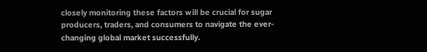closely monitoring these factors will be crucial for sugar producers, traders, and consumers to navigate the ever-changing global market successfully.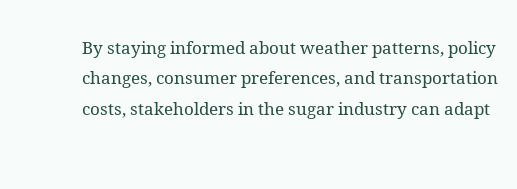By staying informed about weather patterns, policy changes, consumer preferences, and transportation costs, stakeholders in the sugar industry can adapt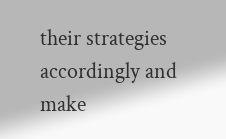their strategies accordingly and make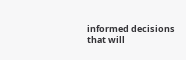informed decisions that will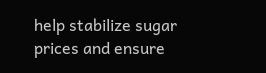help stabilize sugar prices and ensure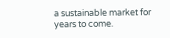a sustainable market for years to come.